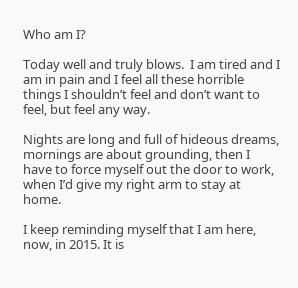Who am I?

Today well and truly blows.  I am tired and I am in pain and I feel all these horrible things I shouldn’t feel and don’t want to feel, but feel any way.

Nights are long and full of hideous dreams, mornings are about grounding, then I have to force myself out the door to work, when I’d give my right arm to stay at home.

I keep reminding myself that I am here, now, in 2015. It is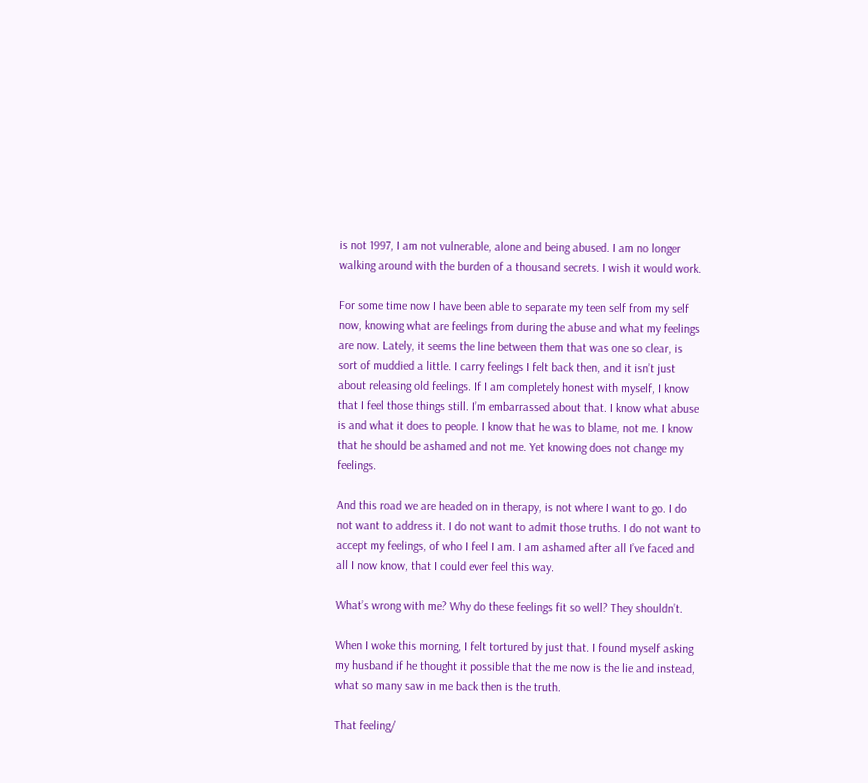is not 1997, I am not vulnerable, alone and being abused. I am no longer walking around with the burden of a thousand secrets. I wish it would work.

For some time now I have been able to separate my teen self from my self now, knowing what are feelings from during the abuse and what my feelings are now. Lately, it seems the line between them that was one so clear, is sort of muddied a little. I carry feelings I felt back then, and it isn’t just about releasing old feelings. If I am completely honest with myself, I know that I feel those things still. I’m embarrassed about that. I know what abuse is and what it does to people. I know that he was to blame, not me. I know that he should be ashamed and not me. Yet knowing does not change my feelings.

And this road we are headed on in therapy, is not where I want to go. I do not want to address it. I do not want to admit those truths. I do not want to accept my feelings, of who I feel I am. I am ashamed after all I’ve faced and all I now know, that I could ever feel this way.

What’s wrong with me? Why do these feelings fit so well? They shouldn’t.

When I woke this morning, I felt tortured by just that. I found myself asking my husband if he thought it possible that the me now is the lie and instead, what so many saw in me back then is the truth.

That feeling/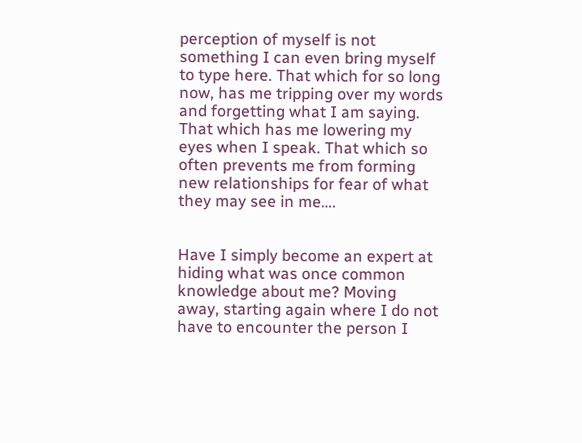perception of myself is not something I can even bring myself to type here. That which for so long now, has me tripping over my words and forgetting what I am saying. That which has me lowering my eyes when I speak. That which so often prevents me from forming new relationships for fear of what they may see in me….


Have I simply become an expert at hiding what was once common knowledge about me? Moving away, starting again where I do not have to encounter the person I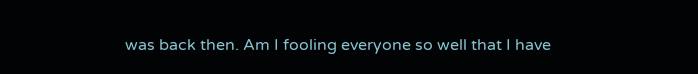was back then. Am I fooling everyone so well that I have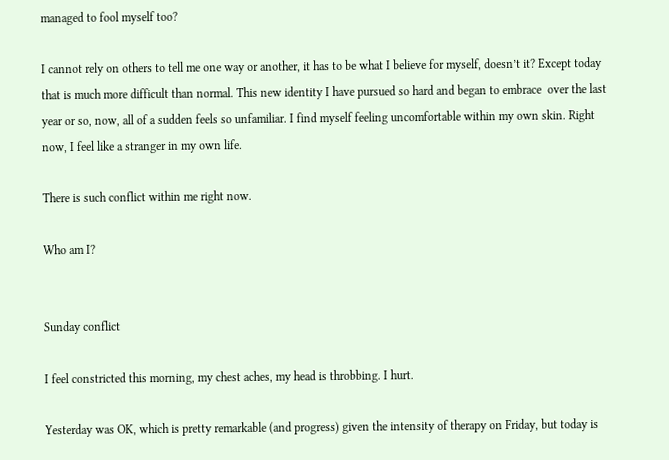managed to fool myself too?

I cannot rely on others to tell me one way or another, it has to be what I believe for myself, doesn’t it? Except today that is much more difficult than normal. This new identity I have pursued so hard and began to embrace  over the last year or so, now, all of a sudden feels so unfamiliar. I find myself feeling uncomfortable within my own skin. Right now, I feel like a stranger in my own life.

There is such conflict within me right now.

Who am I?


Sunday conflict

I feel constricted this morning, my chest aches, my head is throbbing. I hurt.

Yesterday was OK, which is pretty remarkable (and progress) given the intensity of therapy on Friday, but today is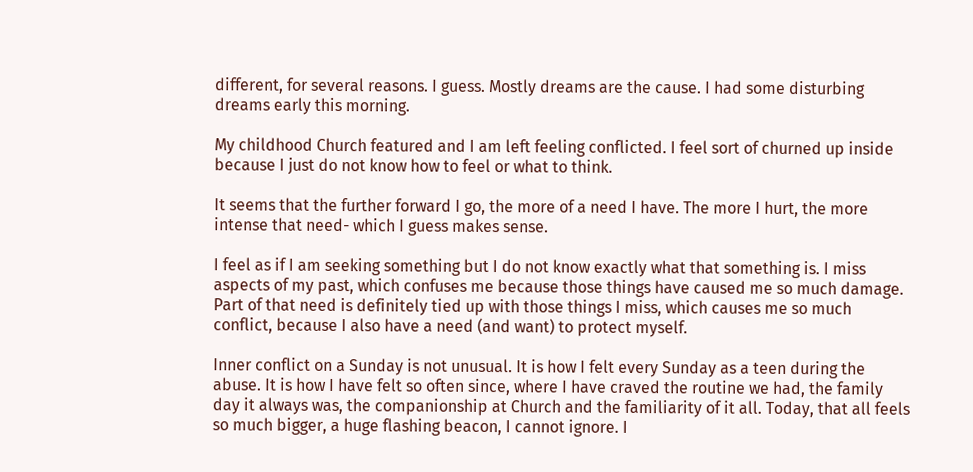different, for several reasons. I guess. Mostly dreams are the cause. I had some disturbing dreams early this morning.

My childhood Church featured and I am left feeling conflicted. I feel sort of churned up inside because I just do not know how to feel or what to think.

It seems that the further forward I go, the more of a need I have. The more I hurt, the more intense that need- which I guess makes sense.

I feel as if I am seeking something but I do not know exactly what that something is. I miss aspects of my past, which confuses me because those things have caused me so much damage. Part of that need is definitely tied up with those things I miss, which causes me so much conflict, because I also have a need (and want) to protect myself.

Inner conflict on a Sunday is not unusual. It is how I felt every Sunday as a teen during the abuse. It is how I have felt so often since, where I have craved the routine we had, the family day it always was, the companionship at Church and the familiarity of it all. Today, that all feels so much bigger, a huge flashing beacon, I cannot ignore. I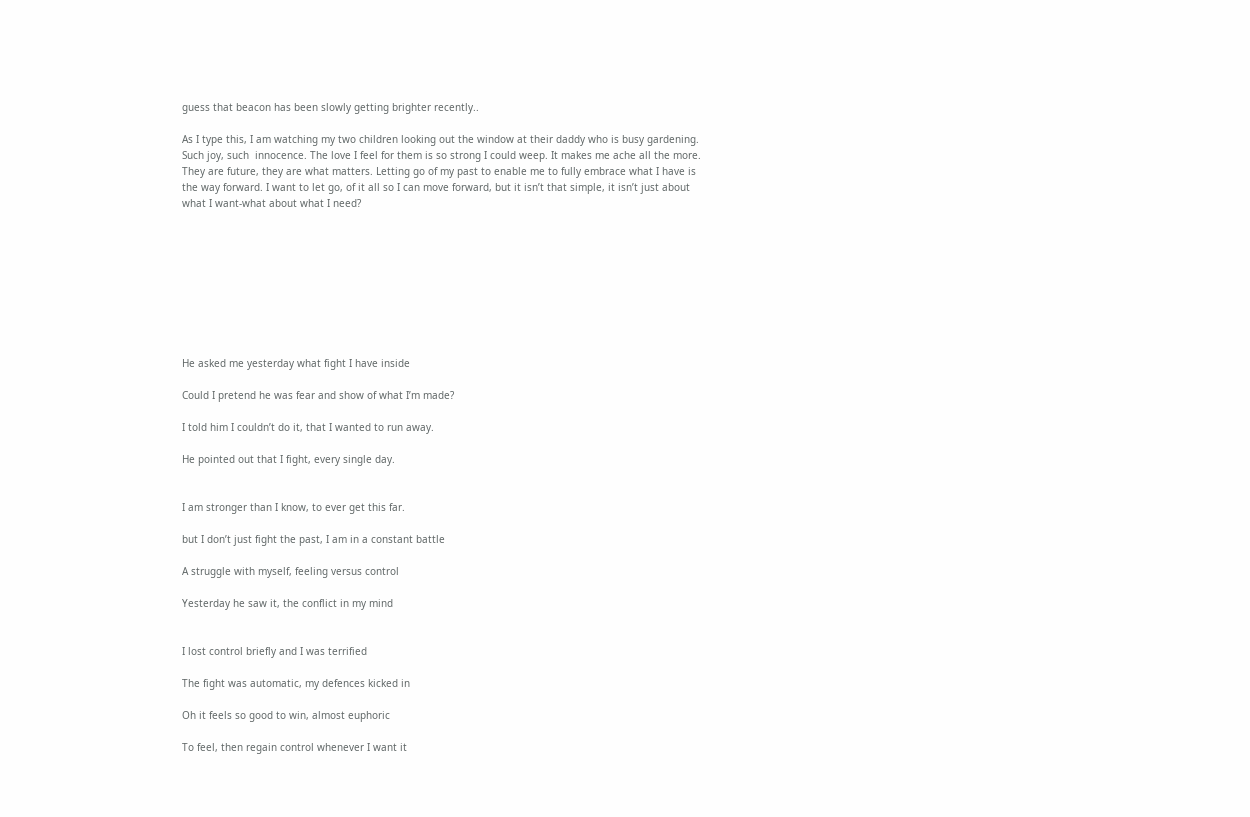guess that beacon has been slowly getting brighter recently..

As I type this, I am watching my two children looking out the window at their daddy who is busy gardening. Such joy, such  innocence. The love I feel for them is so strong I could weep. It makes me ache all the more. They are future, they are what matters. Letting go of my past to enable me to fully embrace what I have is the way forward. I want to let go, of it all so I can move forward, but it isn’t that simple, it isn’t just about what I want-what about what I need?









He asked me yesterday what fight I have inside

Could I pretend he was fear and show of what I’m made?

I told him I couldn’t do it, that I wanted to run away.

He pointed out that I fight, every single day.


I am stronger than I know, to ever get this far.

but I don’t just fight the past, I am in a constant battle

A struggle with myself, feeling versus control

Yesterday he saw it, the conflict in my mind


I lost control briefly and I was terrified

The fight was automatic, my defences kicked in

Oh it feels so good to win, almost euphoric

To feel, then regain control whenever I want it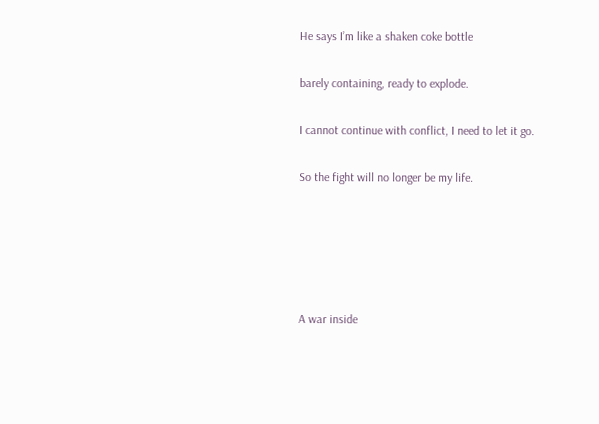He says I’m like a shaken coke bottle

barely containing, ready to explode.

I cannot continue with conflict, I need to let it go.

So the fight will no longer be my life.





A war inside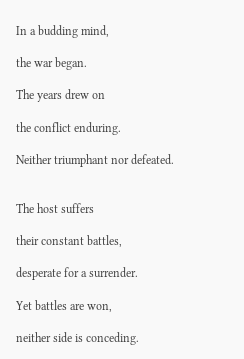In a budding mind,

the war began.

The years drew on

the conflict enduring.

Neither triumphant nor defeated.


The host suffers

their constant battles,

desperate for a surrender.

Yet battles are won,

neither side is conceding.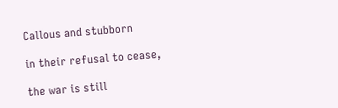Callous and stubborn

in their refusal to cease,

the war is still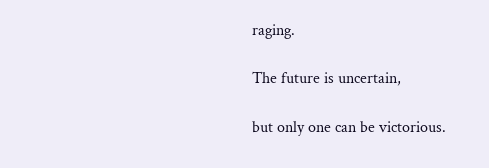raging.

The future is uncertain,

but only one can be victorious.